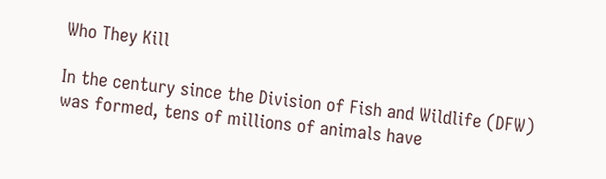Who They Kill

In the century since the Division of Fish and Wildlife (DFW) was formed, tens of millions of animals have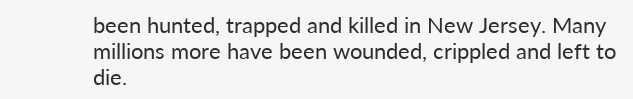been hunted, trapped and killed in New Jersey. Many millions more have been wounded, crippled and left to die.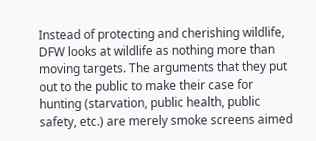Instead of protecting and cherishing wildlife, DFW looks at wildlife as nothing more than moving targets. The arguments that they put out to the public to make their case for hunting (starvation, public health, public safety, etc.) are merely smoke screens aimed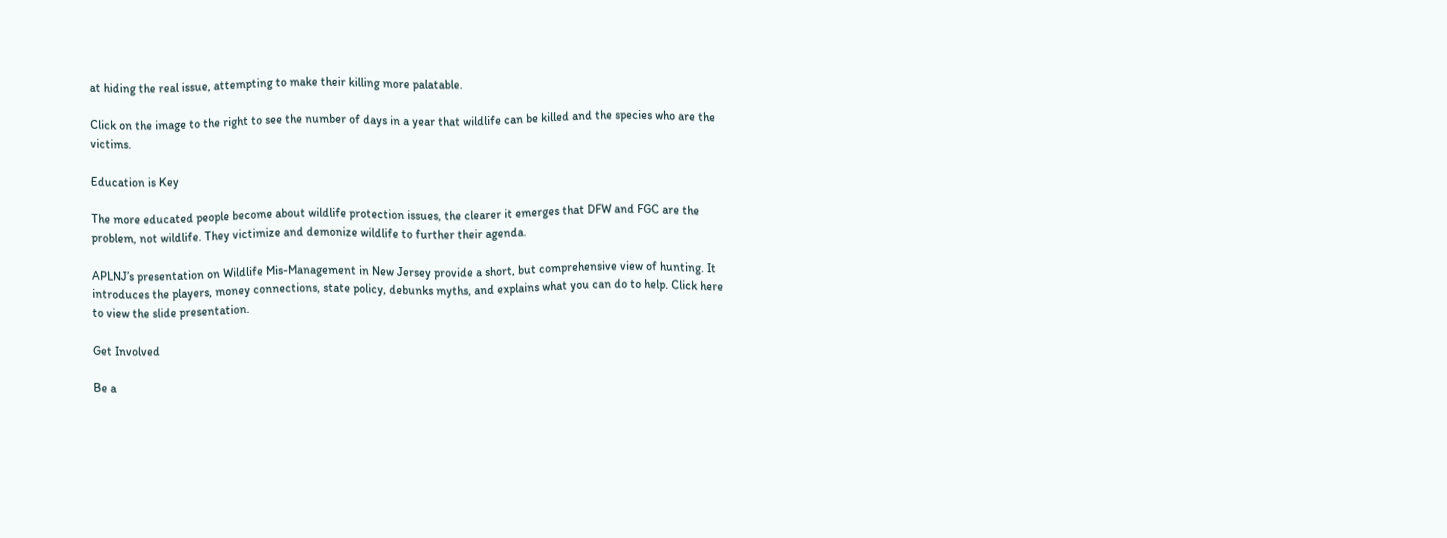at hiding the real issue, attempting to make their killing more palatable.

Click on the image to the right to see the number of days in a year that wildlife can be killed and the species who are the victims.

Education is Key

The more educated people become about wildlife protection issues, the clearer it emerges that DFW and FGC are the problem, not wildlife. They victimize and demonize wildlife to further their agenda.

APLNJ’s presentation on Wildlife Mis-Management in New Jersey provide a short, but comprehensive view of hunting. It introduces the players, money connections, state policy, debunks myths, and explains what you can do to help. Click here to view the slide presentation.

Get Involved

Be a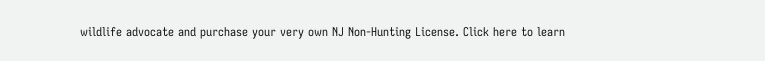wildlife advocate and purchase your very own NJ Non-Hunting License. Click here to learn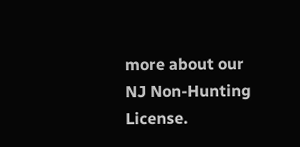more about our NJ Non-Hunting License.